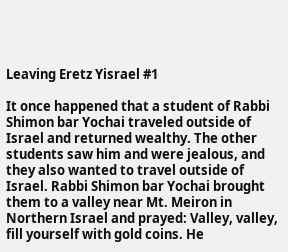Leaving Eretz Yisrael #1

It once happened that a student of Rabbi Shimon bar Yochai traveled outside of Israel and returned wealthy. The other students saw him and were jealous, and they also wanted to travel outside of Israel. Rabbi Shimon bar Yochai brought them to a valley near Mt. Meiron in Northern Israel and prayed: Valley, valley, fill yourself with gold coins. He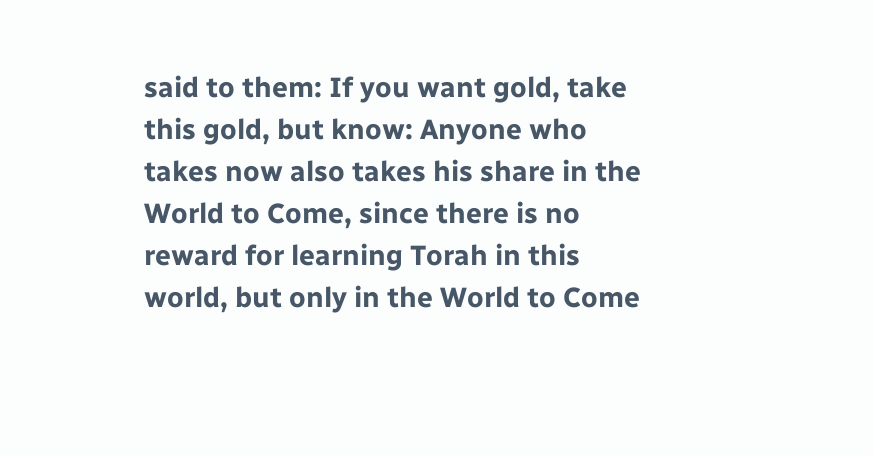said to them: If you want gold, take this gold, but know: Anyone who takes now also takes his share in the World to Come, since there is no reward for learning Torah in this world, but only in the World to Come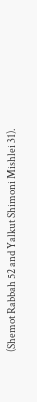(Shemot Rabbah 52 and Yalkut Shimoni Mishlei 31).